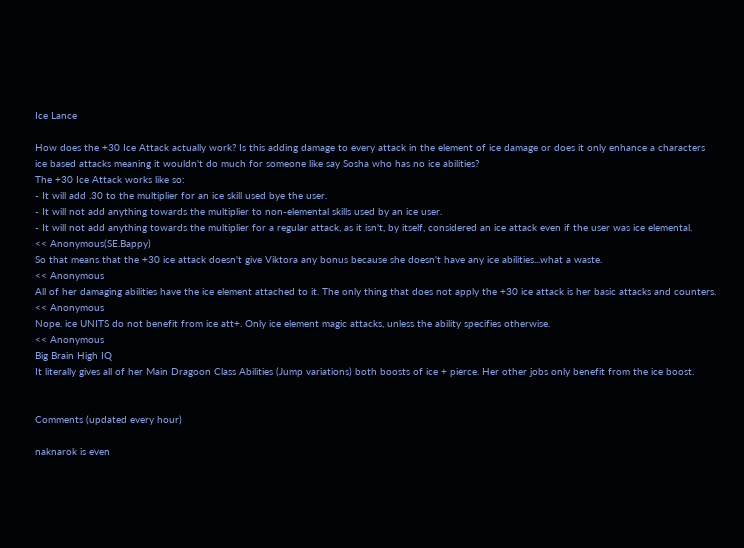Ice Lance

How does the +30 Ice Attack actually work? Is this adding damage to every attack in the element of ice damage or does it only enhance a characters ice based attacks meaning it wouldn't do much for someone like say Sosha who has no ice abilities?
The +30 Ice Attack works like so:
- It will add .30 to the multiplier for an ice skill used bye the user.
- It will not add anything towards the multiplier to non-elemental skills used by an ice user.
- It will not add anything towards the multiplier for a regular attack, as it isn't, by itself, considered an ice attack even if the user was ice elemental.
<< Anonymous(SE.Bappy)
So that means that the +30 ice attack doesn't give Viktora any bonus because she doesn't have any ice abilities...what a waste.
<< Anonymous
All of her damaging abilities have the ice element attached to it. The only thing that does not apply the +30 ice attack is her basic attacks and counters.
<< Anonymous
Nope. ice UNITS do not benefit from ice att+. Only ice element magic attacks, unless the ability specifies otherwise.
<< Anonymous
Big Brain High IQ
It literally gives all of her Main Dragoon Class Abilities (Jump variations) both boosts of ice + pierce. Her other jobs only benefit from the ice boost.


Comments (updated every hour)

naknarok is even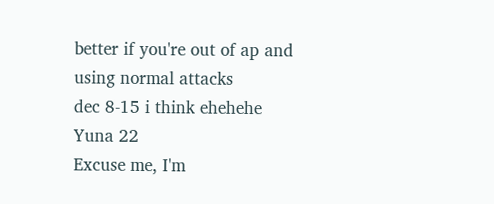better if you're out of ap and using normal attacks
dec 8-15 i think ehehehe
Yuna 22
Excuse me, I'm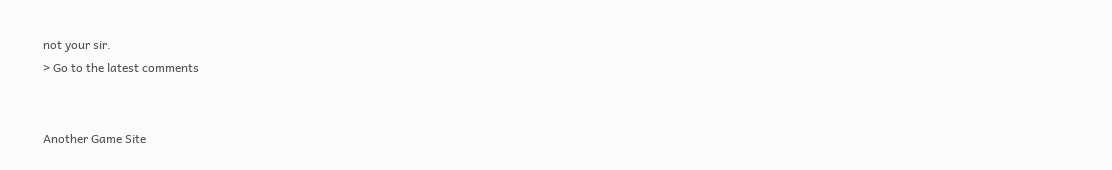not your sir.
> Go to the latest comments


Another Game Site